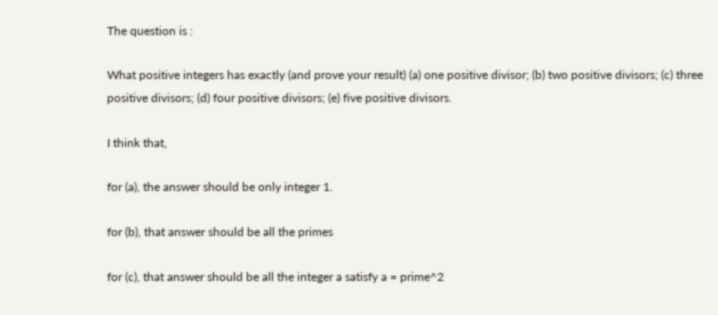The question is :

What positive integers has exactly (and prove your result) (a) one positive divisor; (b) two positive divisors; (c) three positive divisors; (d) four positive divisors; (e) five positive divisors.

I think that,

for (a), the answer should be only integer 1.

for (b), that answer should be all the primes

for (c), that answer should be all the integer a satisfy a = prime^2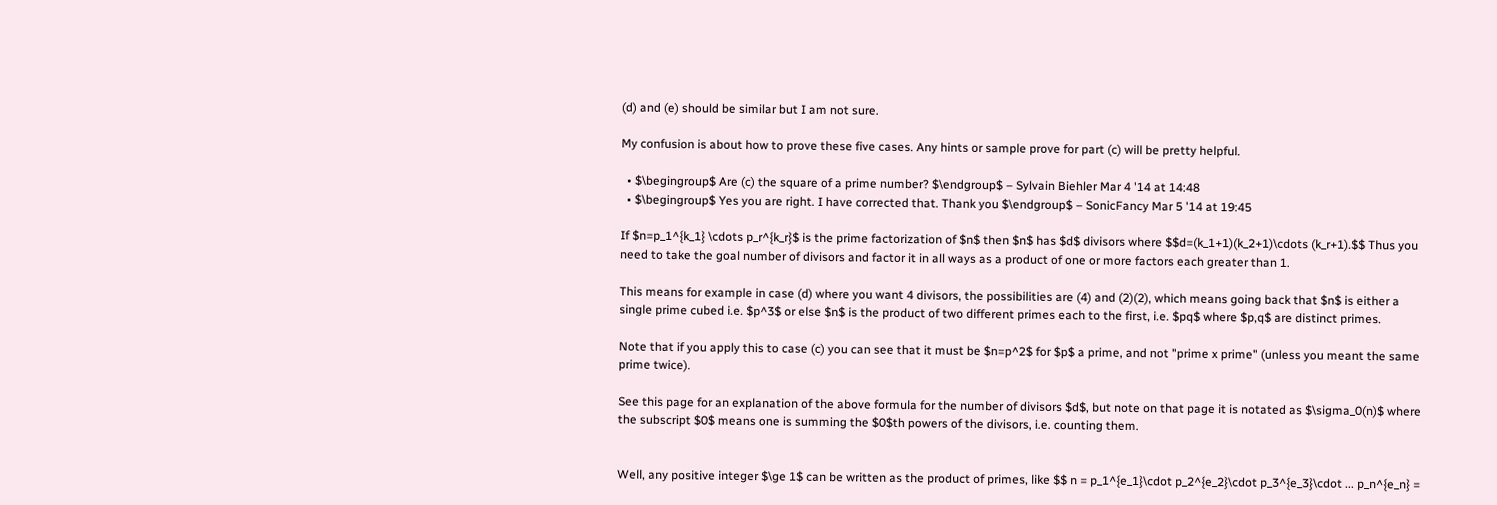(d) and (e) should be similar but I am not sure.

My confusion is about how to prove these five cases. Any hints or sample prove for part (c) will be pretty helpful.

  • $\begingroup$ Are (c) the square of a prime number? $\endgroup$ – Sylvain Biehler Mar 4 '14 at 14:48
  • $\begingroup$ Yes you are right. I have corrected that. Thank you $\endgroup$ – SonicFancy Mar 5 '14 at 19:45

If $n=p_1^{k_1} \cdots p_r^{k_r}$ is the prime factorization of $n$ then $n$ has $d$ divisors where $$d=(k_1+1)(k_2+1)\cdots (k_r+1).$$ Thus you need to take the goal number of divisors and factor it in all ways as a product of one or more factors each greater than 1.

This means for example in case (d) where you want 4 divisors, the possibilities are (4) and (2)(2), which means going back that $n$ is either a single prime cubed i.e. $p^3$ or else $n$ is the product of two different primes each to the first, i.e. $pq$ where $p,q$ are distinct primes.

Note that if you apply this to case (c) you can see that it must be $n=p^2$ for $p$ a prime, and not "prime x prime" (unless you meant the same prime twice).

See this page for an explanation of the above formula for the number of divisors $d$, but note on that page it is notated as $\sigma_0(n)$ where the subscript $0$ means one is summing the $0$th powers of the divisors, i.e. counting them.


Well, any positive integer $\ge 1$ can be written as the product of primes, like $$ n = p_1^{e_1}\cdot p_2^{e_2}\cdot p_3^{e_3}\cdot ... p_n^{e_n} =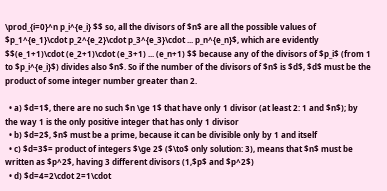\prod_{i=0}^n p_i^{e_i} $$ so, all the divisors of $n$ are all the possible values of $p_1^{e_1}\cdot p_2^{e_2}\cdot p_3^{e_3}\cdot ... p_n^{e_n}$, which are evidently $$(e_1+1)\cdot (e_2+1)\cdot (e_3+1) ... (e_n+1) $$ because any of the divisors of $p_i$ (from 1 to $p_i^{e_i}$) divides also $n$. So if the number of the divisors of $n$ is $d$, $d$ must be the product of some integer number greater than 2.

  • a) $d=1$, there are no such $n \ge 1$ that have only 1 divisor (at least 2: 1 and $n$); by the way 1 is the only positive integer that has only 1 divisor
  • b) $d=2$, $n$ must be a prime, because it can be divisible only by 1 and itself
  • c) $d=3$= product of integers $\ge 2$ ($\to$ only solution: 3), means that $n$ must be written as $p^2$, having 3 different divisors (1,$p$ and $p^2$)
  • d) $d=4=2\cdot 2=1\cdot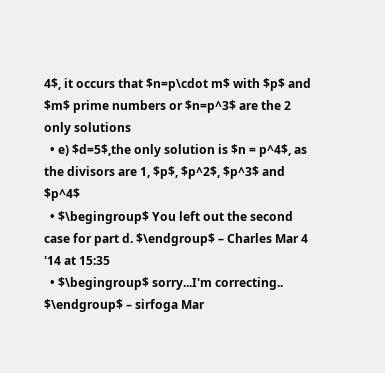4$, it occurs that $n=p\cdot m$ with $p$ and $m$ prime numbers or $n=p^3$ are the 2 only solutions
  • e) $d=5$,the only solution is $n = p^4$, as the divisors are 1, $p$, $p^2$, $p^3$ and $p^4$
  • $\begingroup$ You left out the second case for part d. $\endgroup$ – Charles Mar 4 '14 at 15:35
  • $\begingroup$ sorry...I'm correcting.. $\endgroup$ – sirfoga Mar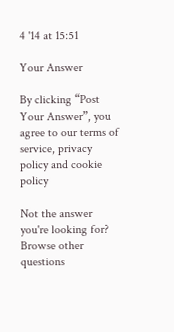4 '14 at 15:51

Your Answer

By clicking “Post Your Answer”, you agree to our terms of service, privacy policy and cookie policy

Not the answer you're looking for? Browse other questions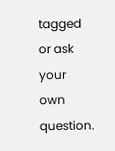tagged or ask your own question.